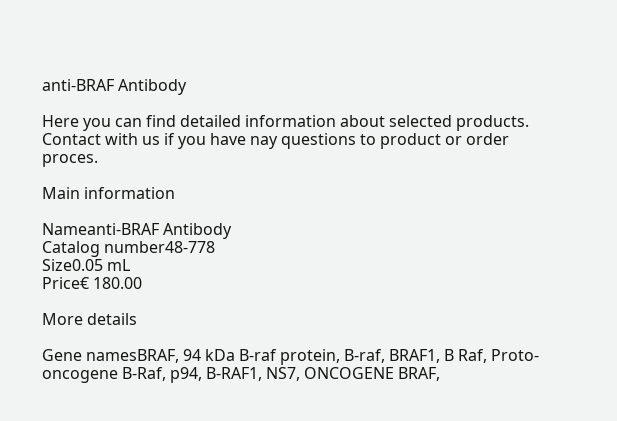anti-BRAF Antibody

Here you can find detailed information about selected products. Contact with us if you have nay questions to product or order proces.

Main information

Nameanti-BRAF Antibody
Catalog number48-778
Size0.05 mL
Price€ 180.00

More details

Gene namesBRAF, 94 kDa B-raf protein, B-raf, BRAF1, B Raf, Proto-oncogene B-Raf, p94, B-RAF1, NS7, ONCOGENE BRAF,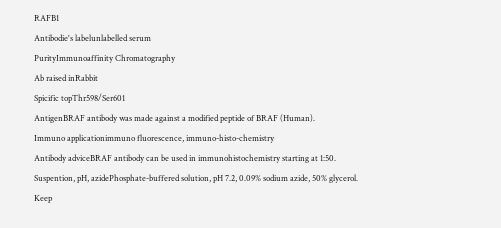RAFB1
Antibodie's labelunlabelled serum
PurityImmunoaffinity Chromatography
Ab raised inRabbit
Spicific topThr598/Ser601
AntigenBRAF antibody was made against a modified peptide of BRAF (Human).
Immuno applicationimmuno fluorescence, immuno-histo-chemistry
Antibody adviceBRAF antibody can be used in immunohistochemistry starting at 1:50.
Suspention, pH, azidePhosphate-buffered solution, pH 7.2, 0.09% sodium azide, 50% glycerol.
Keep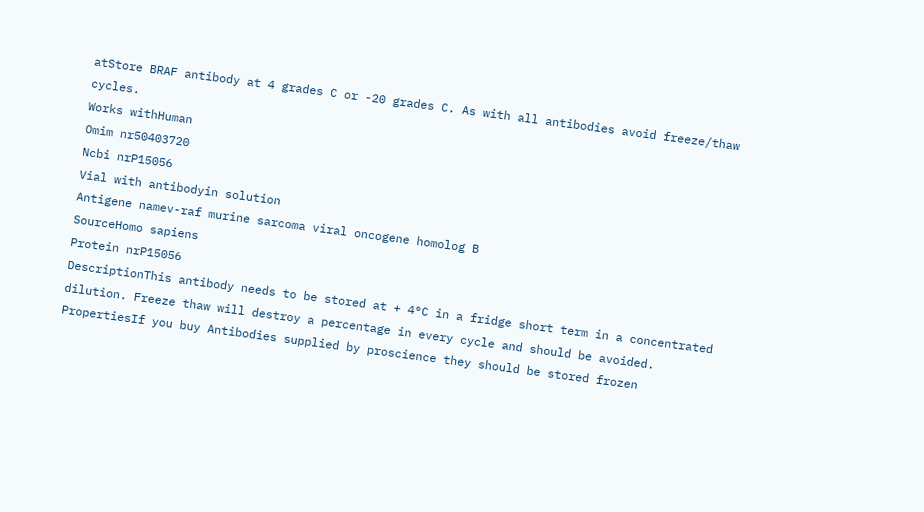atStore BRAF antibody at 4 grades C or -20 grades C. As with all antibodies avoid freeze/thaw cycles.
Works withHuman
Omim nr50403720
Ncbi nrP15056
Vial with antibodyin solution
Antigene namev-raf murine sarcoma viral oncogene homolog B
SourceHomo sapiens
Protein nrP15056
DescriptionThis antibody needs to be stored at + 4°C in a fridge short term in a concentrated dilution. Freeze thaw will destroy a percentage in every cycle and should be avoided.
PropertiesIf you buy Antibodies supplied by proscience they should be stored frozen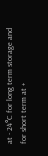at - 24°C for long term storage and for short term at +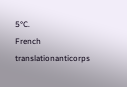5°C.
French translationanticorps